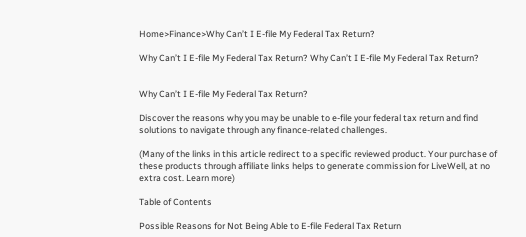Home>Finance>Why Can’t I E-file My Federal Tax Return?

Why Can’t I E-file My Federal Tax Return? Why Can’t I E-file My Federal Tax Return?


Why Can’t I E-file My Federal Tax Return?

Discover the reasons why you may be unable to e-file your federal tax return and find solutions to navigate through any finance-related challenges.

(Many of the links in this article redirect to a specific reviewed product. Your purchase of these products through affiliate links helps to generate commission for LiveWell, at no extra cost. Learn more)

Table of Contents

Possible Reasons for Not Being Able to E-file Federal Tax Return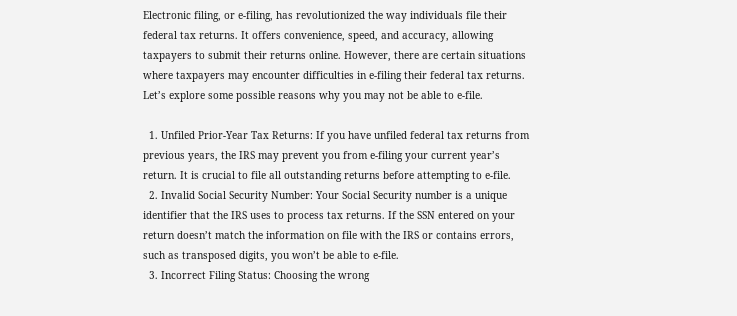Electronic filing, or e-filing, has revolutionized the way individuals file their federal tax returns. It offers convenience, speed, and accuracy, allowing taxpayers to submit their returns online. However, there are certain situations where taxpayers may encounter difficulties in e-filing their federal tax returns. Let’s explore some possible reasons why you may not be able to e-file.

  1. Unfiled Prior-Year Tax Returns: If you have unfiled federal tax returns from previous years, the IRS may prevent you from e-filing your current year’s return. It is crucial to file all outstanding returns before attempting to e-file.
  2. Invalid Social Security Number: Your Social Security number is a unique identifier that the IRS uses to process tax returns. If the SSN entered on your return doesn’t match the information on file with the IRS or contains errors, such as transposed digits, you won’t be able to e-file.
  3. Incorrect Filing Status: Choosing the wrong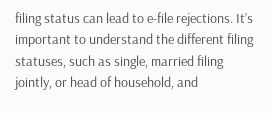filing status can lead to e-file rejections. It’s important to understand the different filing statuses, such as single, married filing jointly, or head of household, and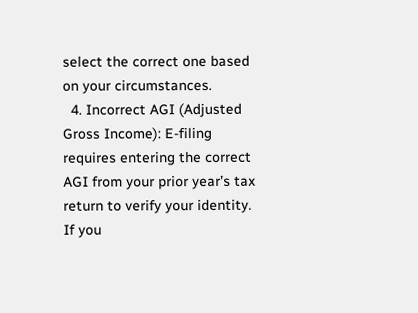select the correct one based on your circumstances.
  4. Incorrect AGI (Adjusted Gross Income): E-filing requires entering the correct AGI from your prior year’s tax return to verify your identity. If you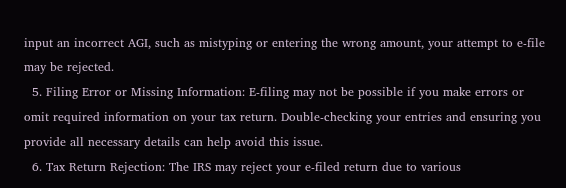input an incorrect AGI, such as mistyping or entering the wrong amount, your attempt to e-file may be rejected.
  5. Filing Error or Missing Information: E-filing may not be possible if you make errors or omit required information on your tax return. Double-checking your entries and ensuring you provide all necessary details can help avoid this issue.
  6. Tax Return Rejection: The IRS may reject your e-filed return due to various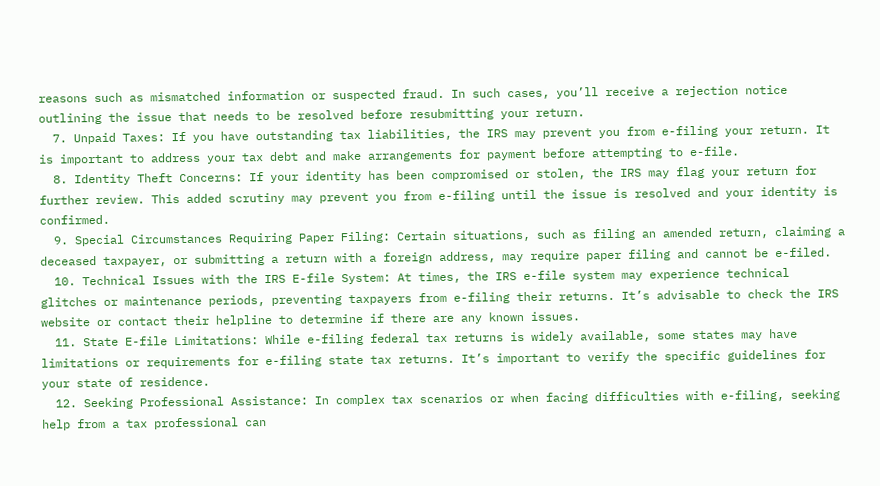reasons such as mismatched information or suspected fraud. In such cases, you’ll receive a rejection notice outlining the issue that needs to be resolved before resubmitting your return.
  7. Unpaid Taxes: If you have outstanding tax liabilities, the IRS may prevent you from e-filing your return. It is important to address your tax debt and make arrangements for payment before attempting to e-file.
  8. Identity Theft Concerns: If your identity has been compromised or stolen, the IRS may flag your return for further review. This added scrutiny may prevent you from e-filing until the issue is resolved and your identity is confirmed.
  9. Special Circumstances Requiring Paper Filing: Certain situations, such as filing an amended return, claiming a deceased taxpayer, or submitting a return with a foreign address, may require paper filing and cannot be e-filed.
  10. Technical Issues with the IRS E-file System: At times, the IRS e-file system may experience technical glitches or maintenance periods, preventing taxpayers from e-filing their returns. It’s advisable to check the IRS website or contact their helpline to determine if there are any known issues.
  11. State E-file Limitations: While e-filing federal tax returns is widely available, some states may have limitations or requirements for e-filing state tax returns. It’s important to verify the specific guidelines for your state of residence.
  12. Seeking Professional Assistance: In complex tax scenarios or when facing difficulties with e-filing, seeking help from a tax professional can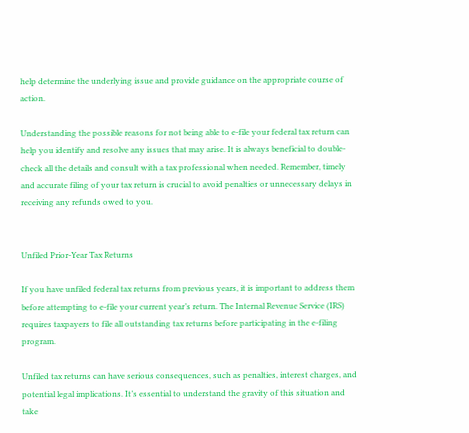help determine the underlying issue and provide guidance on the appropriate course of action.

Understanding the possible reasons for not being able to e-file your federal tax return can help you identify and resolve any issues that may arise. It is always beneficial to double-check all the details and consult with a tax professional when needed. Remember, timely and accurate filing of your tax return is crucial to avoid penalties or unnecessary delays in receiving any refunds owed to you.


Unfiled Prior-Year Tax Returns

If you have unfiled federal tax returns from previous years, it is important to address them before attempting to e-file your current year’s return. The Internal Revenue Service (IRS) requires taxpayers to file all outstanding tax returns before participating in the e-filing program.

Unfiled tax returns can have serious consequences, such as penalties, interest charges, and potential legal implications. It’s essential to understand the gravity of this situation and take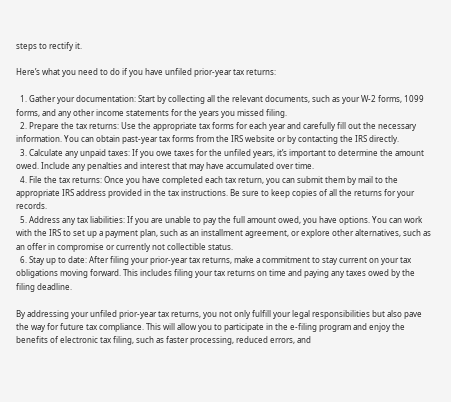steps to rectify it.

Here’s what you need to do if you have unfiled prior-year tax returns:

  1. Gather your documentation: Start by collecting all the relevant documents, such as your W-2 forms, 1099 forms, and any other income statements for the years you missed filing.
  2. Prepare the tax returns: Use the appropriate tax forms for each year and carefully fill out the necessary information. You can obtain past-year tax forms from the IRS website or by contacting the IRS directly.
  3. Calculate any unpaid taxes: If you owe taxes for the unfiled years, it’s important to determine the amount owed. Include any penalties and interest that may have accumulated over time.
  4. File the tax returns: Once you have completed each tax return, you can submit them by mail to the appropriate IRS address provided in the tax instructions. Be sure to keep copies of all the returns for your records.
  5. Address any tax liabilities: If you are unable to pay the full amount owed, you have options. You can work with the IRS to set up a payment plan, such as an installment agreement, or explore other alternatives, such as an offer in compromise or currently not collectible status.
  6. Stay up to date: After filing your prior-year tax returns, make a commitment to stay current on your tax obligations moving forward. This includes filing your tax returns on time and paying any taxes owed by the filing deadline.

By addressing your unfiled prior-year tax returns, you not only fulfill your legal responsibilities but also pave the way for future tax compliance. This will allow you to participate in the e-filing program and enjoy the benefits of electronic tax filing, such as faster processing, reduced errors, and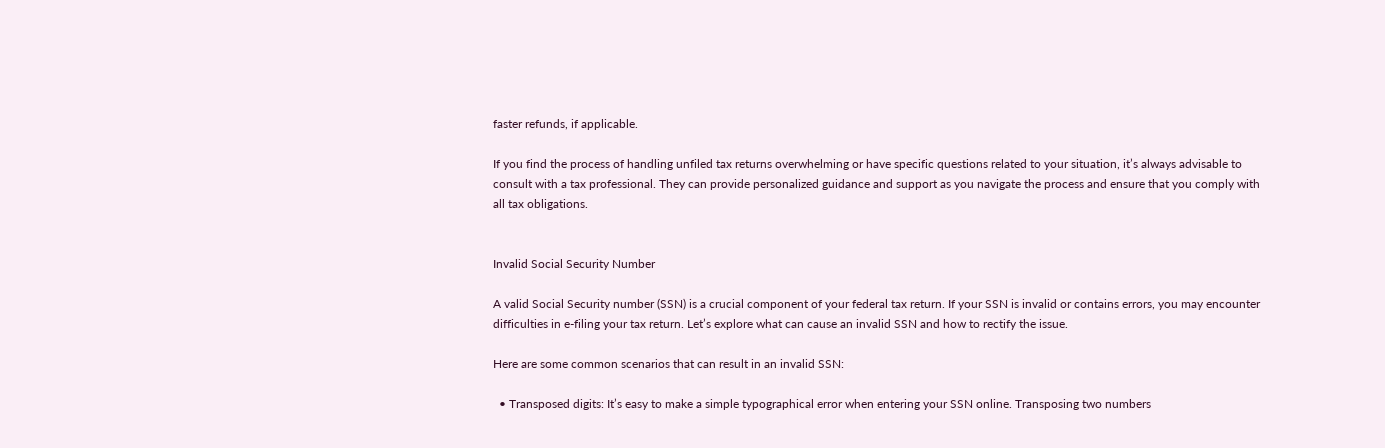faster refunds, if applicable.

If you find the process of handling unfiled tax returns overwhelming or have specific questions related to your situation, it’s always advisable to consult with a tax professional. They can provide personalized guidance and support as you navigate the process and ensure that you comply with all tax obligations.


Invalid Social Security Number

A valid Social Security number (SSN) is a crucial component of your federal tax return. If your SSN is invalid or contains errors, you may encounter difficulties in e-filing your tax return. Let’s explore what can cause an invalid SSN and how to rectify the issue.

Here are some common scenarios that can result in an invalid SSN:

  • Transposed digits: It’s easy to make a simple typographical error when entering your SSN online. Transposing two numbers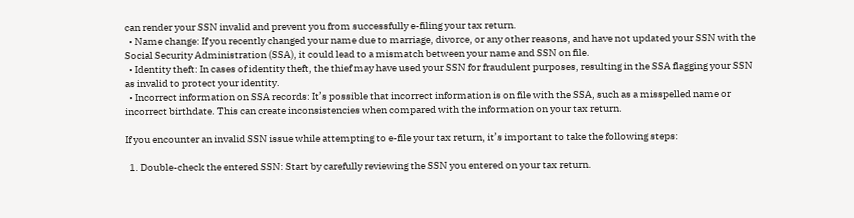can render your SSN invalid and prevent you from successfully e-filing your tax return.
  • Name change: If you recently changed your name due to marriage, divorce, or any other reasons, and have not updated your SSN with the Social Security Administration (SSA), it could lead to a mismatch between your name and SSN on file.
  • Identity theft: In cases of identity theft, the thief may have used your SSN for fraudulent purposes, resulting in the SSA flagging your SSN as invalid to protect your identity.
  • Incorrect information on SSA records: It’s possible that incorrect information is on file with the SSA, such as a misspelled name or incorrect birthdate. This can create inconsistencies when compared with the information on your tax return.

If you encounter an invalid SSN issue while attempting to e-file your tax return, it’s important to take the following steps:

  1. Double-check the entered SSN: Start by carefully reviewing the SSN you entered on your tax return.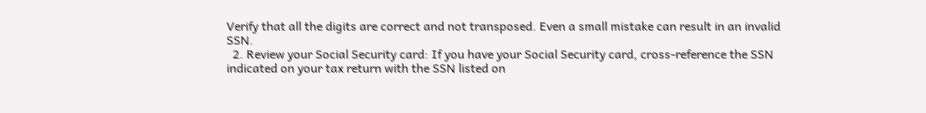Verify that all the digits are correct and not transposed. Even a small mistake can result in an invalid SSN.
  2. Review your Social Security card: If you have your Social Security card, cross-reference the SSN indicated on your tax return with the SSN listed on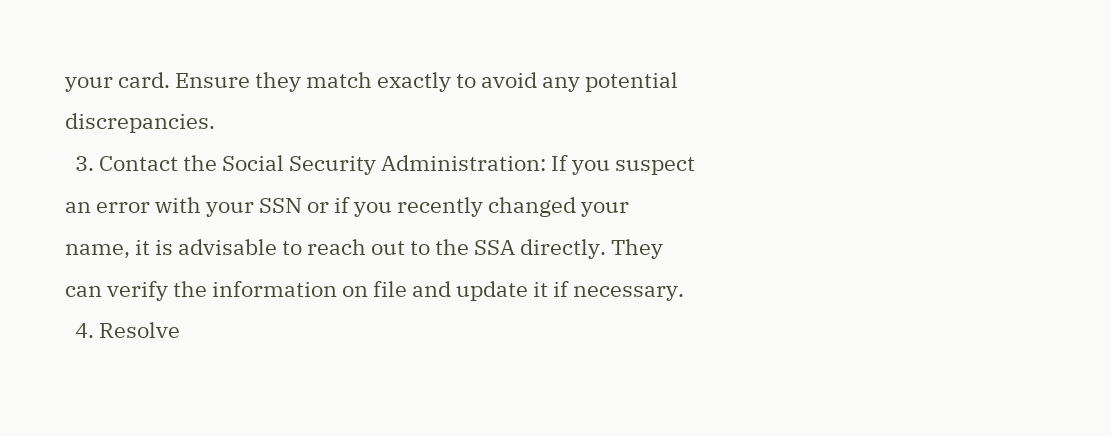your card. Ensure they match exactly to avoid any potential discrepancies.
  3. Contact the Social Security Administration: If you suspect an error with your SSN or if you recently changed your name, it is advisable to reach out to the SSA directly. They can verify the information on file and update it if necessary.
  4. Resolve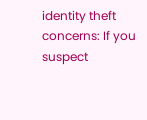identity theft concerns: If you suspect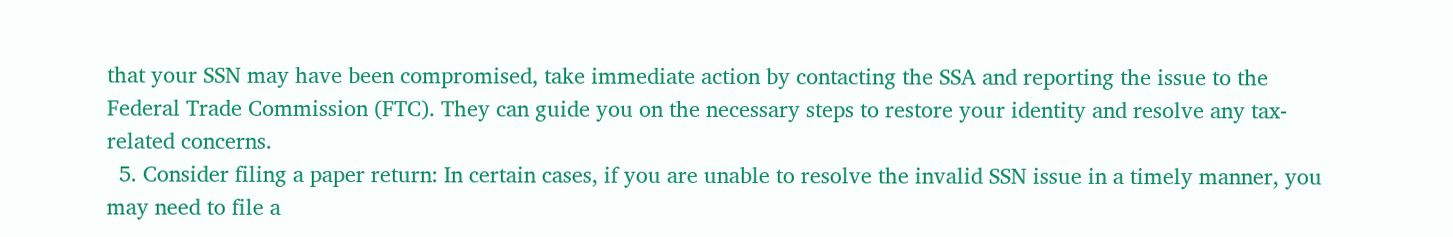that your SSN may have been compromised, take immediate action by contacting the SSA and reporting the issue to the Federal Trade Commission (FTC). They can guide you on the necessary steps to restore your identity and resolve any tax-related concerns.
  5. Consider filing a paper return: In certain cases, if you are unable to resolve the invalid SSN issue in a timely manner, you may need to file a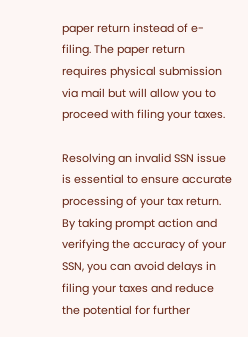paper return instead of e-filing. The paper return requires physical submission via mail but will allow you to proceed with filing your taxes.

Resolving an invalid SSN issue is essential to ensure accurate processing of your tax return. By taking prompt action and verifying the accuracy of your SSN, you can avoid delays in filing your taxes and reduce the potential for further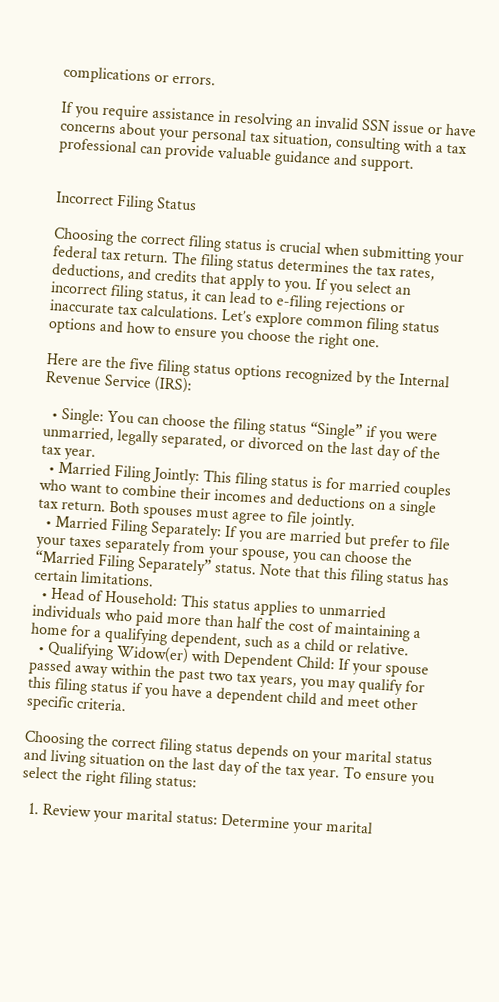complications or errors.

If you require assistance in resolving an invalid SSN issue or have concerns about your personal tax situation, consulting with a tax professional can provide valuable guidance and support.


Incorrect Filing Status

Choosing the correct filing status is crucial when submitting your federal tax return. The filing status determines the tax rates, deductions, and credits that apply to you. If you select an incorrect filing status, it can lead to e-filing rejections or inaccurate tax calculations. Let’s explore common filing status options and how to ensure you choose the right one.

Here are the five filing status options recognized by the Internal Revenue Service (IRS):

  • Single: You can choose the filing status “Single” if you were unmarried, legally separated, or divorced on the last day of the tax year.
  • Married Filing Jointly: This filing status is for married couples who want to combine their incomes and deductions on a single tax return. Both spouses must agree to file jointly.
  • Married Filing Separately: If you are married but prefer to file your taxes separately from your spouse, you can choose the “Married Filing Separately” status. Note that this filing status has certain limitations.
  • Head of Household: This status applies to unmarried individuals who paid more than half the cost of maintaining a home for a qualifying dependent, such as a child or relative.
  • Qualifying Widow(er) with Dependent Child: If your spouse passed away within the past two tax years, you may qualify for this filing status if you have a dependent child and meet other specific criteria.

Choosing the correct filing status depends on your marital status and living situation on the last day of the tax year. To ensure you select the right filing status:

  1. Review your marital status: Determine your marital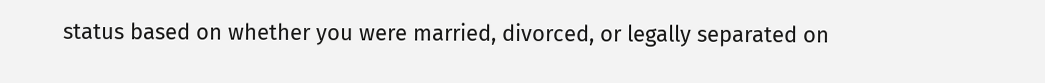status based on whether you were married, divorced, or legally separated on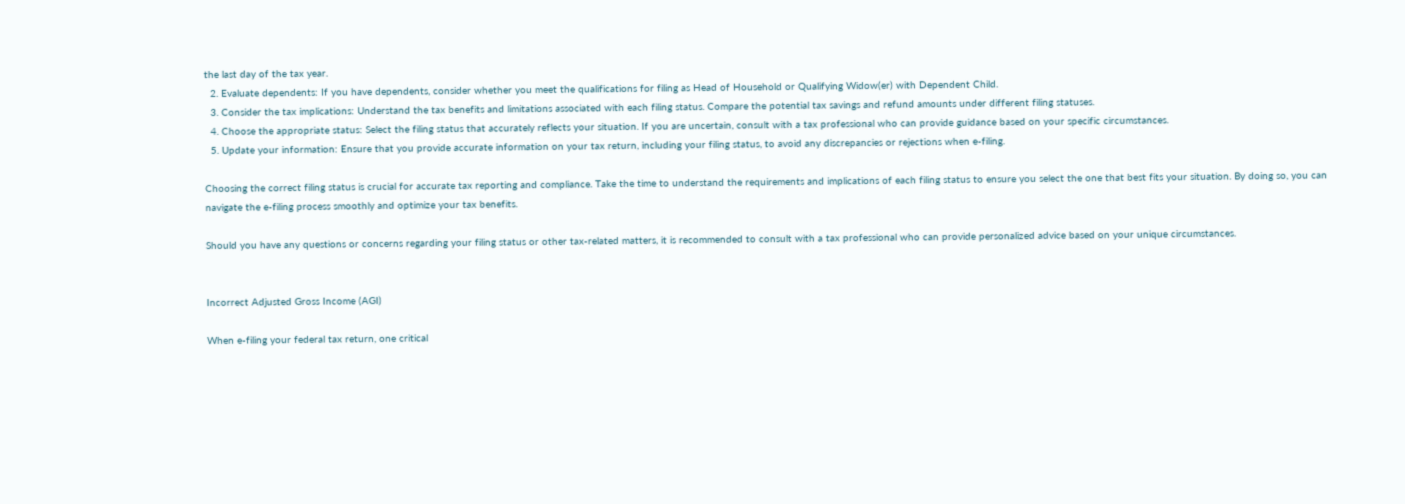the last day of the tax year.
  2. Evaluate dependents: If you have dependents, consider whether you meet the qualifications for filing as Head of Household or Qualifying Widow(er) with Dependent Child.
  3. Consider the tax implications: Understand the tax benefits and limitations associated with each filing status. Compare the potential tax savings and refund amounts under different filing statuses.
  4. Choose the appropriate status: Select the filing status that accurately reflects your situation. If you are uncertain, consult with a tax professional who can provide guidance based on your specific circumstances.
  5. Update your information: Ensure that you provide accurate information on your tax return, including your filing status, to avoid any discrepancies or rejections when e-filing.

Choosing the correct filing status is crucial for accurate tax reporting and compliance. Take the time to understand the requirements and implications of each filing status to ensure you select the one that best fits your situation. By doing so, you can navigate the e-filing process smoothly and optimize your tax benefits.

Should you have any questions or concerns regarding your filing status or other tax-related matters, it is recommended to consult with a tax professional who can provide personalized advice based on your unique circumstances.


Incorrect Adjusted Gross Income (AGI)

When e-filing your federal tax return, one critical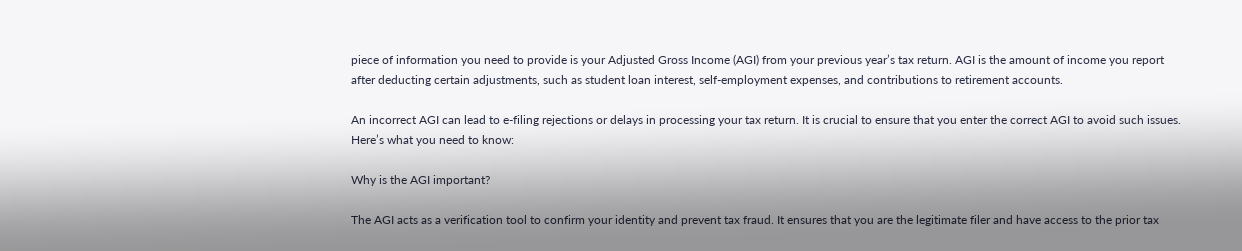piece of information you need to provide is your Adjusted Gross Income (AGI) from your previous year’s tax return. AGI is the amount of income you report after deducting certain adjustments, such as student loan interest, self-employment expenses, and contributions to retirement accounts.

An incorrect AGI can lead to e-filing rejections or delays in processing your tax return. It is crucial to ensure that you enter the correct AGI to avoid such issues. Here’s what you need to know:

Why is the AGI important?

The AGI acts as a verification tool to confirm your identity and prevent tax fraud. It ensures that you are the legitimate filer and have access to the prior tax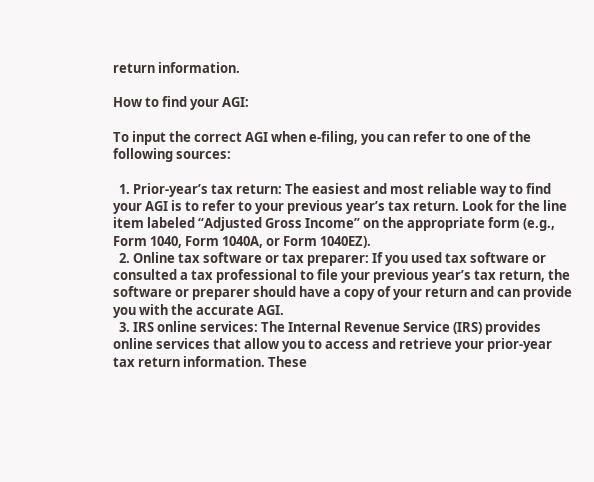return information.

How to find your AGI:

To input the correct AGI when e-filing, you can refer to one of the following sources:

  1. Prior-year’s tax return: The easiest and most reliable way to find your AGI is to refer to your previous year’s tax return. Look for the line item labeled “Adjusted Gross Income” on the appropriate form (e.g., Form 1040, Form 1040A, or Form 1040EZ).
  2. Online tax software or tax preparer: If you used tax software or consulted a tax professional to file your previous year’s tax return, the software or preparer should have a copy of your return and can provide you with the accurate AGI.
  3. IRS online services: The Internal Revenue Service (IRS) provides online services that allow you to access and retrieve your prior-year tax return information. These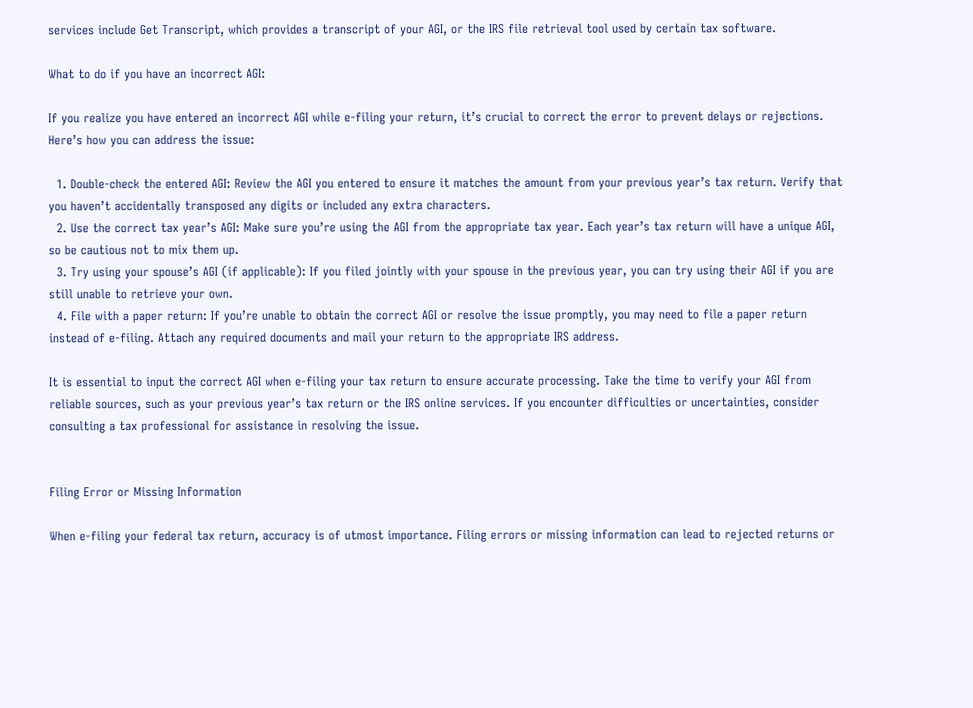services include Get Transcript, which provides a transcript of your AGI, or the IRS file retrieval tool used by certain tax software.

What to do if you have an incorrect AGI:

If you realize you have entered an incorrect AGI while e-filing your return, it’s crucial to correct the error to prevent delays or rejections. Here’s how you can address the issue:

  1. Double-check the entered AGI: Review the AGI you entered to ensure it matches the amount from your previous year’s tax return. Verify that you haven’t accidentally transposed any digits or included any extra characters.
  2. Use the correct tax year’s AGI: Make sure you’re using the AGI from the appropriate tax year. Each year’s tax return will have a unique AGI, so be cautious not to mix them up.
  3. Try using your spouse’s AGI (if applicable): If you filed jointly with your spouse in the previous year, you can try using their AGI if you are still unable to retrieve your own.
  4. File with a paper return: If you’re unable to obtain the correct AGI or resolve the issue promptly, you may need to file a paper return instead of e-filing. Attach any required documents and mail your return to the appropriate IRS address.

It is essential to input the correct AGI when e-filing your tax return to ensure accurate processing. Take the time to verify your AGI from reliable sources, such as your previous year’s tax return or the IRS online services. If you encounter difficulties or uncertainties, consider consulting a tax professional for assistance in resolving the issue.


Filing Error or Missing Information

When e-filing your federal tax return, accuracy is of utmost importance. Filing errors or missing information can lead to rejected returns or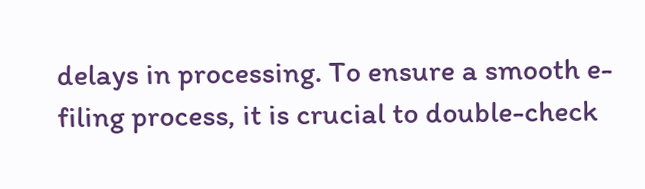delays in processing. To ensure a smooth e-filing process, it is crucial to double-check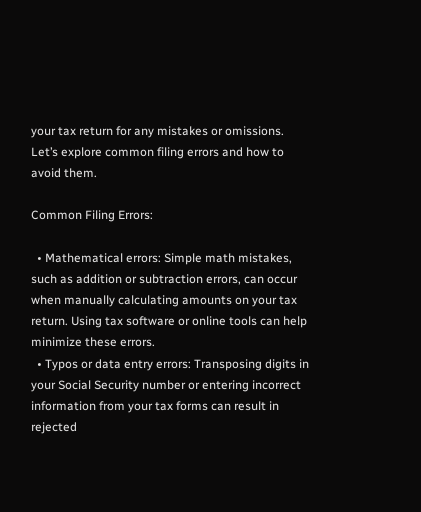your tax return for any mistakes or omissions. Let’s explore common filing errors and how to avoid them.

Common Filing Errors:

  • Mathematical errors: Simple math mistakes, such as addition or subtraction errors, can occur when manually calculating amounts on your tax return. Using tax software or online tools can help minimize these errors.
  • Typos or data entry errors: Transposing digits in your Social Security number or entering incorrect information from your tax forms can result in rejected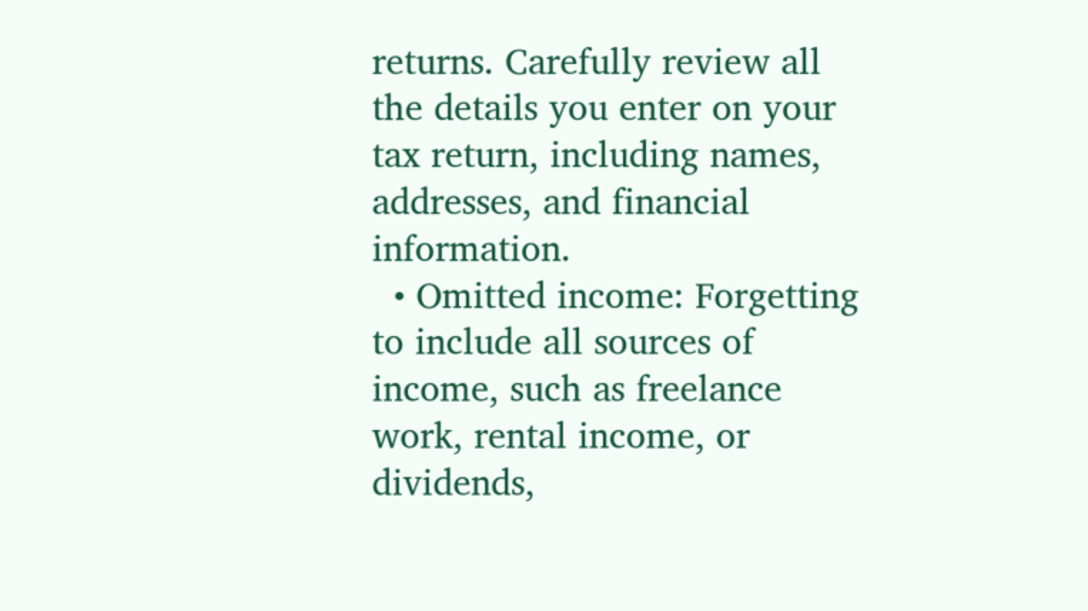returns. Carefully review all the details you enter on your tax return, including names, addresses, and financial information.
  • Omitted income: Forgetting to include all sources of income, such as freelance work, rental income, or dividends,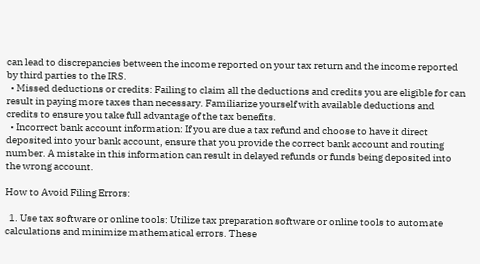can lead to discrepancies between the income reported on your tax return and the income reported by third parties to the IRS.
  • Missed deductions or credits: Failing to claim all the deductions and credits you are eligible for can result in paying more taxes than necessary. Familiarize yourself with available deductions and credits to ensure you take full advantage of the tax benefits.
  • Incorrect bank account information: If you are due a tax refund and choose to have it direct deposited into your bank account, ensure that you provide the correct bank account and routing number. A mistake in this information can result in delayed refunds or funds being deposited into the wrong account.

How to Avoid Filing Errors:

  1. Use tax software or online tools: Utilize tax preparation software or online tools to automate calculations and minimize mathematical errors. These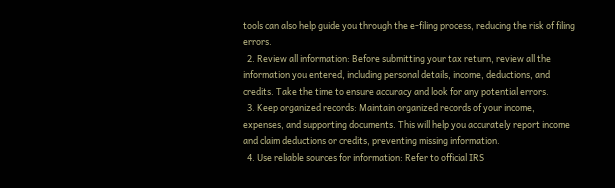tools can also help guide you through the e-filing process, reducing the risk of filing errors.
  2. Review all information: Before submitting your tax return, review all the information you entered, including personal details, income, deductions, and credits. Take the time to ensure accuracy and look for any potential errors.
  3. Keep organized records: Maintain organized records of your income, expenses, and supporting documents. This will help you accurately report income and claim deductions or credits, preventing missing information.
  4. Use reliable sources for information: Refer to official IRS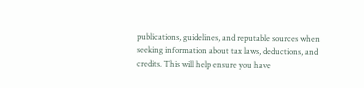publications, guidelines, and reputable sources when seeking information about tax laws, deductions, and credits. This will help ensure you have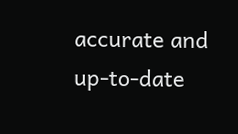accurate and up-to-date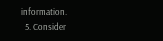information.
  5. Consider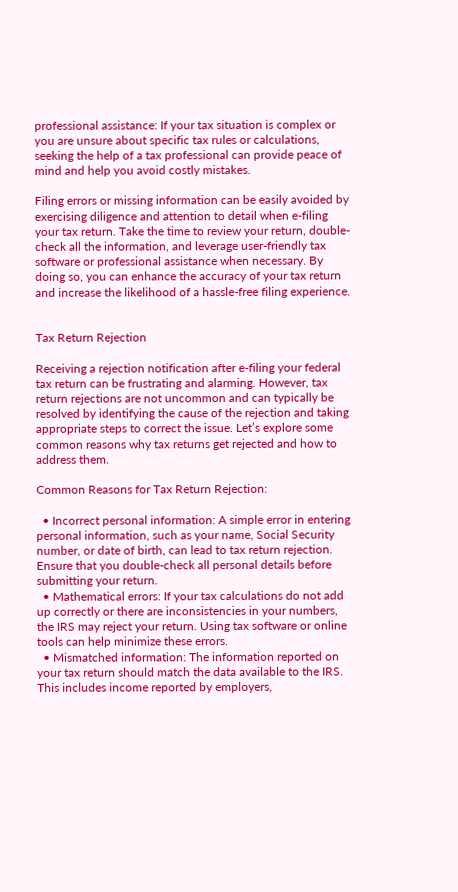professional assistance: If your tax situation is complex or you are unsure about specific tax rules or calculations, seeking the help of a tax professional can provide peace of mind and help you avoid costly mistakes.

Filing errors or missing information can be easily avoided by exercising diligence and attention to detail when e-filing your tax return. Take the time to review your return, double-check all the information, and leverage user-friendly tax software or professional assistance when necessary. By doing so, you can enhance the accuracy of your tax return and increase the likelihood of a hassle-free filing experience.


Tax Return Rejection

Receiving a rejection notification after e-filing your federal tax return can be frustrating and alarming. However, tax return rejections are not uncommon and can typically be resolved by identifying the cause of the rejection and taking appropriate steps to correct the issue. Let’s explore some common reasons why tax returns get rejected and how to address them.

Common Reasons for Tax Return Rejection:

  • Incorrect personal information: A simple error in entering personal information, such as your name, Social Security number, or date of birth, can lead to tax return rejection. Ensure that you double-check all personal details before submitting your return.
  • Mathematical errors: If your tax calculations do not add up correctly or there are inconsistencies in your numbers, the IRS may reject your return. Using tax software or online tools can help minimize these errors.
  • Mismatched information: The information reported on your tax return should match the data available to the IRS. This includes income reported by employers,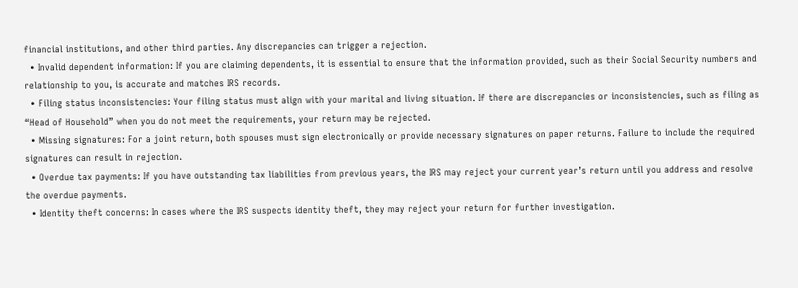financial institutions, and other third parties. Any discrepancies can trigger a rejection.
  • Invalid dependent information: If you are claiming dependents, it is essential to ensure that the information provided, such as their Social Security numbers and relationship to you, is accurate and matches IRS records.
  • Filing status inconsistencies: Your filing status must align with your marital and living situation. If there are discrepancies or inconsistencies, such as filing as “Head of Household” when you do not meet the requirements, your return may be rejected.
  • Missing signatures: For a joint return, both spouses must sign electronically or provide necessary signatures on paper returns. Failure to include the required signatures can result in rejection.
  • Overdue tax payments: If you have outstanding tax liabilities from previous years, the IRS may reject your current year’s return until you address and resolve the overdue payments.
  • Identity theft concerns: In cases where the IRS suspects identity theft, they may reject your return for further investigation.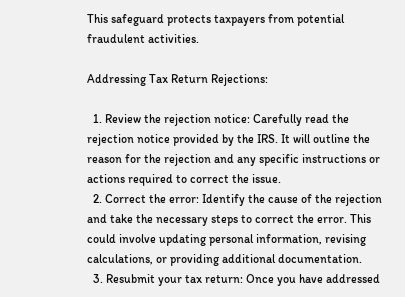This safeguard protects taxpayers from potential fraudulent activities.

Addressing Tax Return Rejections:

  1. Review the rejection notice: Carefully read the rejection notice provided by the IRS. It will outline the reason for the rejection and any specific instructions or actions required to correct the issue.
  2. Correct the error: Identify the cause of the rejection and take the necessary steps to correct the error. This could involve updating personal information, revising calculations, or providing additional documentation.
  3. Resubmit your tax return: Once you have addressed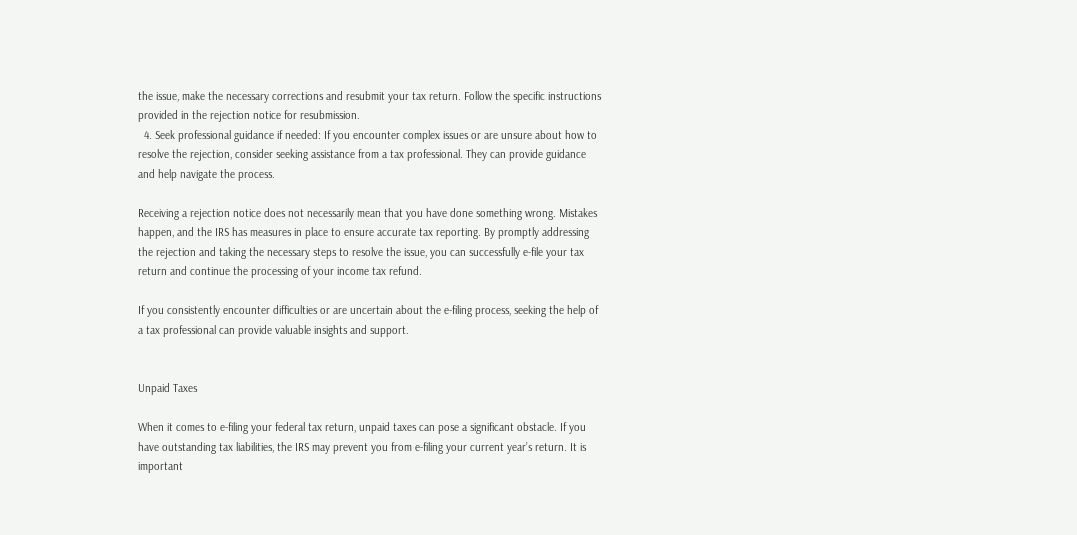the issue, make the necessary corrections and resubmit your tax return. Follow the specific instructions provided in the rejection notice for resubmission.
  4. Seek professional guidance if needed: If you encounter complex issues or are unsure about how to resolve the rejection, consider seeking assistance from a tax professional. They can provide guidance and help navigate the process.

Receiving a rejection notice does not necessarily mean that you have done something wrong. Mistakes happen, and the IRS has measures in place to ensure accurate tax reporting. By promptly addressing the rejection and taking the necessary steps to resolve the issue, you can successfully e-file your tax return and continue the processing of your income tax refund.

If you consistently encounter difficulties or are uncertain about the e-filing process, seeking the help of a tax professional can provide valuable insights and support.


Unpaid Taxes

When it comes to e-filing your federal tax return, unpaid taxes can pose a significant obstacle. If you have outstanding tax liabilities, the IRS may prevent you from e-filing your current year’s return. It is important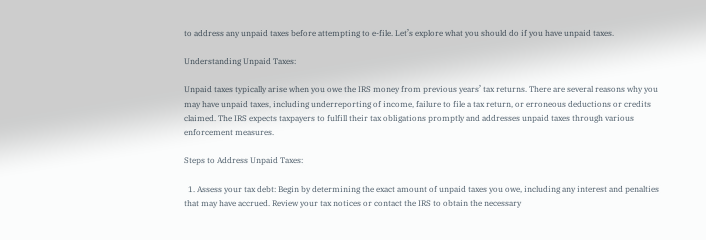to address any unpaid taxes before attempting to e-file. Let’s explore what you should do if you have unpaid taxes.

Understanding Unpaid Taxes:

Unpaid taxes typically arise when you owe the IRS money from previous years’ tax returns. There are several reasons why you may have unpaid taxes, including underreporting of income, failure to file a tax return, or erroneous deductions or credits claimed. The IRS expects taxpayers to fulfill their tax obligations promptly and addresses unpaid taxes through various enforcement measures.

Steps to Address Unpaid Taxes:

  1. Assess your tax debt: Begin by determining the exact amount of unpaid taxes you owe, including any interest and penalties that may have accrued. Review your tax notices or contact the IRS to obtain the necessary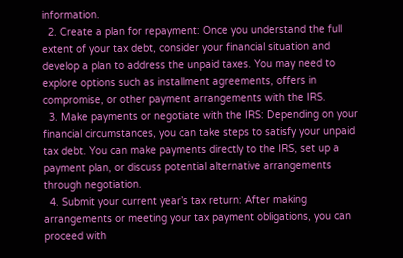information.
  2. Create a plan for repayment: Once you understand the full extent of your tax debt, consider your financial situation and develop a plan to address the unpaid taxes. You may need to explore options such as installment agreements, offers in compromise, or other payment arrangements with the IRS.
  3. Make payments or negotiate with the IRS: Depending on your financial circumstances, you can take steps to satisfy your unpaid tax debt. You can make payments directly to the IRS, set up a payment plan, or discuss potential alternative arrangements through negotiation.
  4. Submit your current year’s tax return: After making arrangements or meeting your tax payment obligations, you can proceed with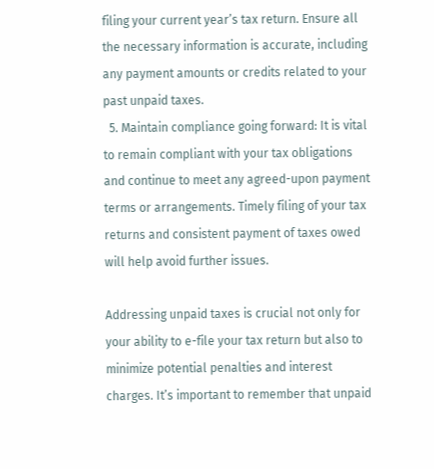filing your current year’s tax return. Ensure all the necessary information is accurate, including any payment amounts or credits related to your past unpaid taxes.
  5. Maintain compliance going forward: It is vital to remain compliant with your tax obligations and continue to meet any agreed-upon payment terms or arrangements. Timely filing of your tax returns and consistent payment of taxes owed will help avoid further issues.

Addressing unpaid taxes is crucial not only for your ability to e-file your tax return but also to minimize potential penalties and interest charges. It’s important to remember that unpaid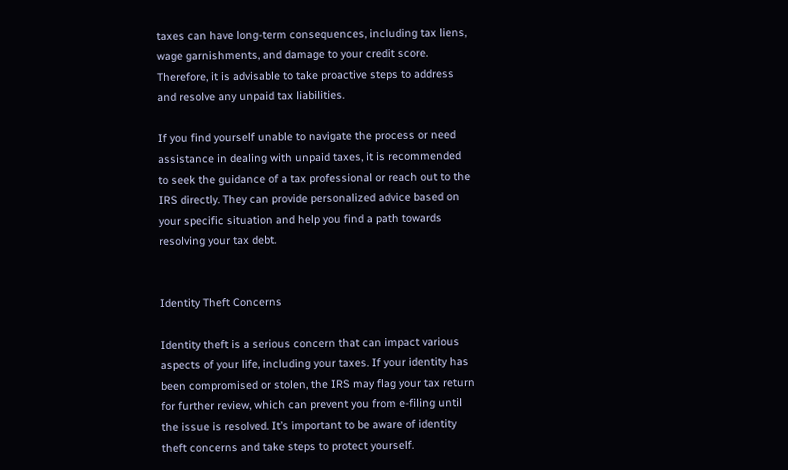taxes can have long-term consequences, including tax liens, wage garnishments, and damage to your credit score. Therefore, it is advisable to take proactive steps to address and resolve any unpaid tax liabilities.

If you find yourself unable to navigate the process or need assistance in dealing with unpaid taxes, it is recommended to seek the guidance of a tax professional or reach out to the IRS directly. They can provide personalized advice based on your specific situation and help you find a path towards resolving your tax debt.


Identity Theft Concerns

Identity theft is a serious concern that can impact various aspects of your life, including your taxes. If your identity has been compromised or stolen, the IRS may flag your tax return for further review, which can prevent you from e-filing until the issue is resolved. It’s important to be aware of identity theft concerns and take steps to protect yourself.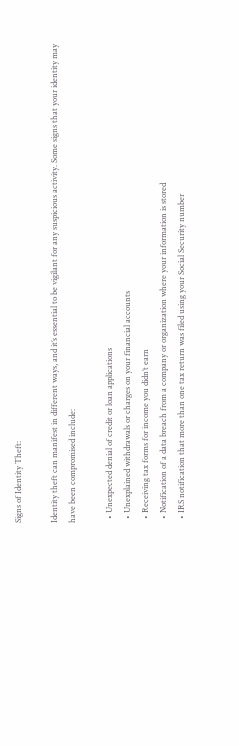Signs of Identity Theft:

Identity theft can manifest in different ways, and it’s essential to be vigilant for any suspicious activity. Some signs that your identity may have been compromised include:

  • Unexpected denial of credit or loan applications
  • Unexplained withdrawals or charges on your financial accounts
  • Receiving tax forms for income you didn’t earn
  • Notification of a data breach from a company or organization where your information is stored
  • IRS notification that more than one tax return was filed using your Social Security number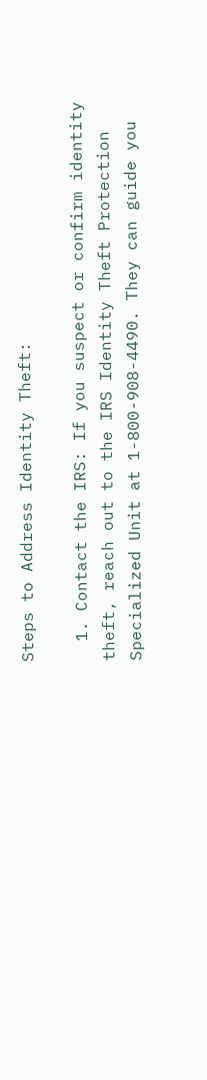Steps to Address Identity Theft:

  1. Contact the IRS: If you suspect or confirm identity theft, reach out to the IRS Identity Theft Protection Specialized Unit at 1-800-908-4490. They can guide you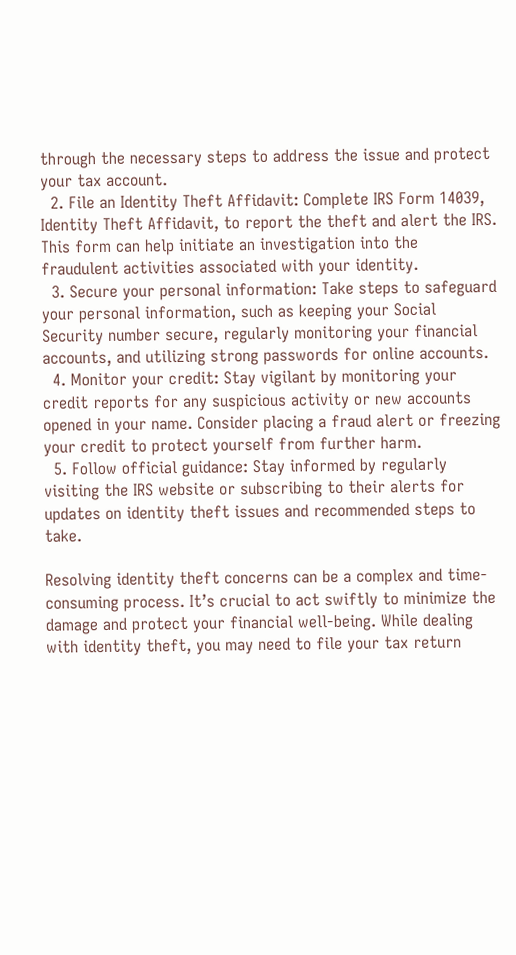through the necessary steps to address the issue and protect your tax account.
  2. File an Identity Theft Affidavit: Complete IRS Form 14039, Identity Theft Affidavit, to report the theft and alert the IRS. This form can help initiate an investigation into the fraudulent activities associated with your identity.
  3. Secure your personal information: Take steps to safeguard your personal information, such as keeping your Social Security number secure, regularly monitoring your financial accounts, and utilizing strong passwords for online accounts.
  4. Monitor your credit: Stay vigilant by monitoring your credit reports for any suspicious activity or new accounts opened in your name. Consider placing a fraud alert or freezing your credit to protect yourself from further harm.
  5. Follow official guidance: Stay informed by regularly visiting the IRS website or subscribing to their alerts for updates on identity theft issues and recommended steps to take.

Resolving identity theft concerns can be a complex and time-consuming process. It’s crucial to act swiftly to minimize the damage and protect your financial well-being. While dealing with identity theft, you may need to file your tax return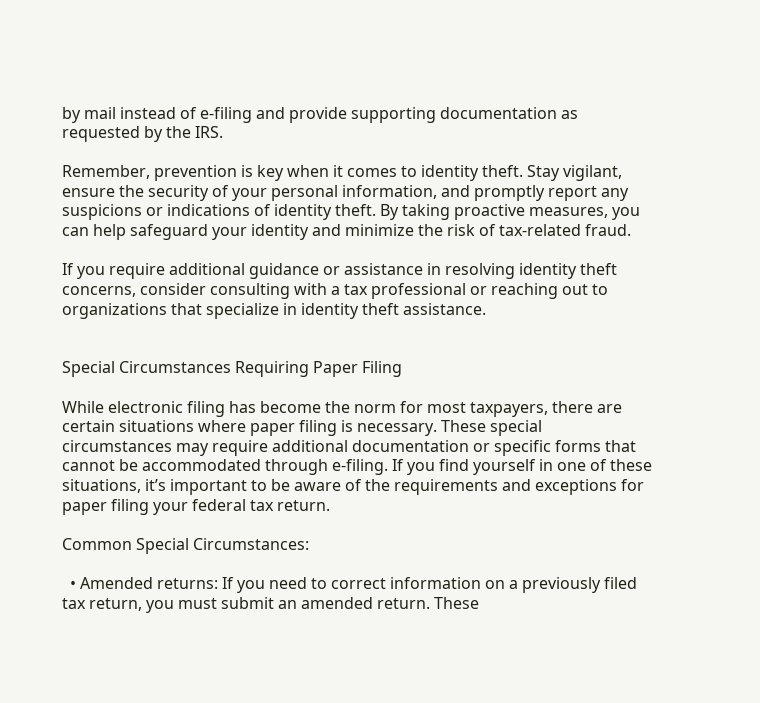by mail instead of e-filing and provide supporting documentation as requested by the IRS.

Remember, prevention is key when it comes to identity theft. Stay vigilant, ensure the security of your personal information, and promptly report any suspicions or indications of identity theft. By taking proactive measures, you can help safeguard your identity and minimize the risk of tax-related fraud.

If you require additional guidance or assistance in resolving identity theft concerns, consider consulting with a tax professional or reaching out to organizations that specialize in identity theft assistance.


Special Circumstances Requiring Paper Filing

While electronic filing has become the norm for most taxpayers, there are certain situations where paper filing is necessary. These special circumstances may require additional documentation or specific forms that cannot be accommodated through e-filing. If you find yourself in one of these situations, it’s important to be aware of the requirements and exceptions for paper filing your federal tax return.

Common Special Circumstances:

  • Amended returns: If you need to correct information on a previously filed tax return, you must submit an amended return. These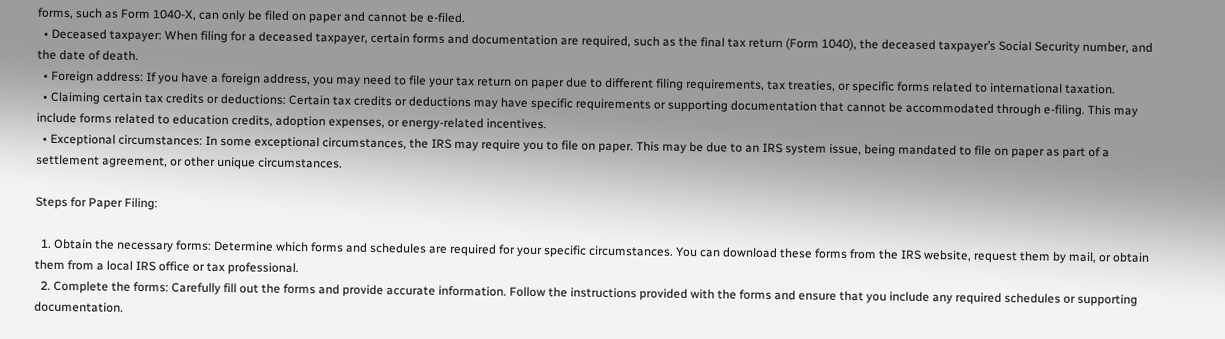forms, such as Form 1040-X, can only be filed on paper and cannot be e-filed.
  • Deceased taxpayer: When filing for a deceased taxpayer, certain forms and documentation are required, such as the final tax return (Form 1040), the deceased taxpayer’s Social Security number, and the date of death.
  • Foreign address: If you have a foreign address, you may need to file your tax return on paper due to different filing requirements, tax treaties, or specific forms related to international taxation.
  • Claiming certain tax credits or deductions: Certain tax credits or deductions may have specific requirements or supporting documentation that cannot be accommodated through e-filing. This may include forms related to education credits, adoption expenses, or energy-related incentives.
  • Exceptional circumstances: In some exceptional circumstances, the IRS may require you to file on paper. This may be due to an IRS system issue, being mandated to file on paper as part of a settlement agreement, or other unique circumstances.

Steps for Paper Filing:

  1. Obtain the necessary forms: Determine which forms and schedules are required for your specific circumstances. You can download these forms from the IRS website, request them by mail, or obtain them from a local IRS office or tax professional.
  2. Complete the forms: Carefully fill out the forms and provide accurate information. Follow the instructions provided with the forms and ensure that you include any required schedules or supporting documentation.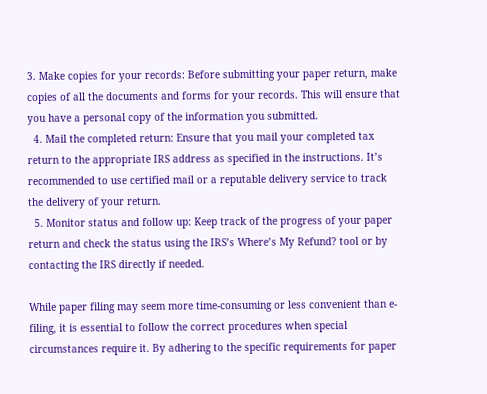3. Make copies for your records: Before submitting your paper return, make copies of all the documents and forms for your records. This will ensure that you have a personal copy of the information you submitted.
  4. Mail the completed return: Ensure that you mail your completed tax return to the appropriate IRS address as specified in the instructions. It’s recommended to use certified mail or a reputable delivery service to track the delivery of your return.
  5. Monitor status and follow up: Keep track of the progress of your paper return and check the status using the IRS’s Where’s My Refund? tool or by contacting the IRS directly if needed.

While paper filing may seem more time-consuming or less convenient than e-filing, it is essential to follow the correct procedures when special circumstances require it. By adhering to the specific requirements for paper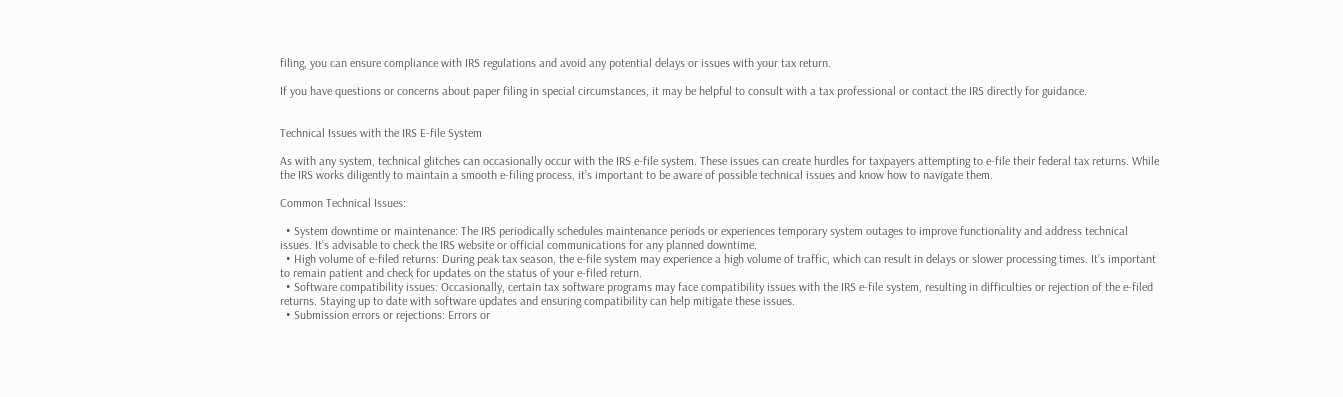filing, you can ensure compliance with IRS regulations and avoid any potential delays or issues with your tax return.

If you have questions or concerns about paper filing in special circumstances, it may be helpful to consult with a tax professional or contact the IRS directly for guidance.


Technical Issues with the IRS E-file System

As with any system, technical glitches can occasionally occur with the IRS e-file system. These issues can create hurdles for taxpayers attempting to e-file their federal tax returns. While the IRS works diligently to maintain a smooth e-filing process, it’s important to be aware of possible technical issues and know how to navigate them.

Common Technical Issues:

  • System downtime or maintenance: The IRS periodically schedules maintenance periods or experiences temporary system outages to improve functionality and address technical issues. It’s advisable to check the IRS website or official communications for any planned downtime.
  • High volume of e-filed returns: During peak tax season, the e-file system may experience a high volume of traffic, which can result in delays or slower processing times. It’s important to remain patient and check for updates on the status of your e-filed return.
  • Software compatibility issues: Occasionally, certain tax software programs may face compatibility issues with the IRS e-file system, resulting in difficulties or rejection of the e-filed returns. Staying up to date with software updates and ensuring compatibility can help mitigate these issues.
  • Submission errors or rejections: Errors or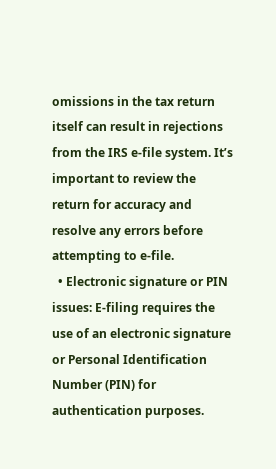omissions in the tax return itself can result in rejections from the IRS e-file system. It’s important to review the return for accuracy and resolve any errors before attempting to e-file.
  • Electronic signature or PIN issues: E-filing requires the use of an electronic signature or Personal Identification Number (PIN) for authentication purposes.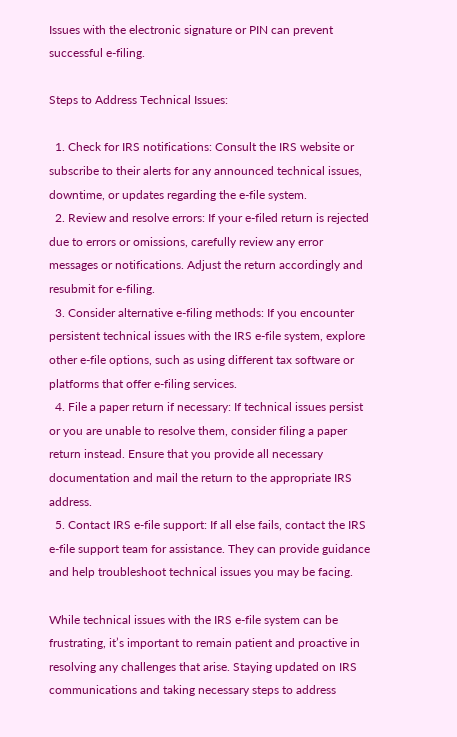Issues with the electronic signature or PIN can prevent successful e-filing.

Steps to Address Technical Issues:

  1. Check for IRS notifications: Consult the IRS website or subscribe to their alerts for any announced technical issues, downtime, or updates regarding the e-file system.
  2. Review and resolve errors: If your e-filed return is rejected due to errors or omissions, carefully review any error messages or notifications. Adjust the return accordingly and resubmit for e-filing.
  3. Consider alternative e-filing methods: If you encounter persistent technical issues with the IRS e-file system, explore other e-file options, such as using different tax software or platforms that offer e-filing services.
  4. File a paper return if necessary: If technical issues persist or you are unable to resolve them, consider filing a paper return instead. Ensure that you provide all necessary documentation and mail the return to the appropriate IRS address.
  5. Contact IRS e-file support: If all else fails, contact the IRS e-file support team for assistance. They can provide guidance and help troubleshoot technical issues you may be facing.

While technical issues with the IRS e-file system can be frustrating, it’s important to remain patient and proactive in resolving any challenges that arise. Staying updated on IRS communications and taking necessary steps to address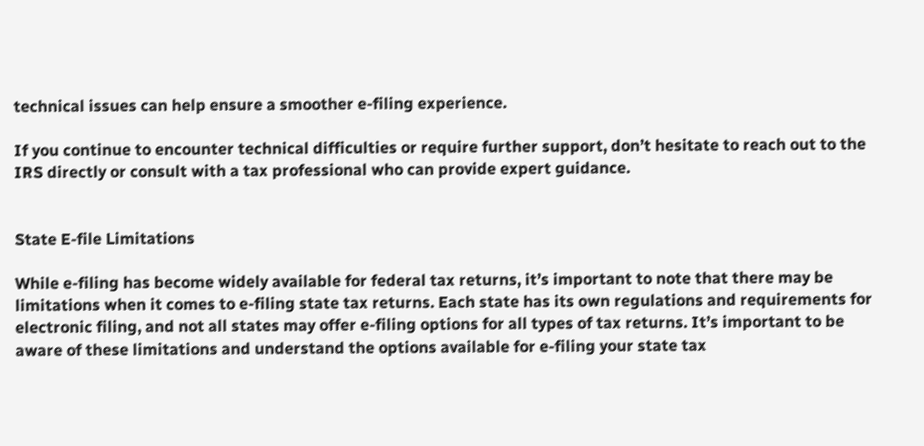technical issues can help ensure a smoother e-filing experience.

If you continue to encounter technical difficulties or require further support, don’t hesitate to reach out to the IRS directly or consult with a tax professional who can provide expert guidance.


State E-file Limitations

While e-filing has become widely available for federal tax returns, it’s important to note that there may be limitations when it comes to e-filing state tax returns. Each state has its own regulations and requirements for electronic filing, and not all states may offer e-filing options for all types of tax returns. It’s important to be aware of these limitations and understand the options available for e-filing your state tax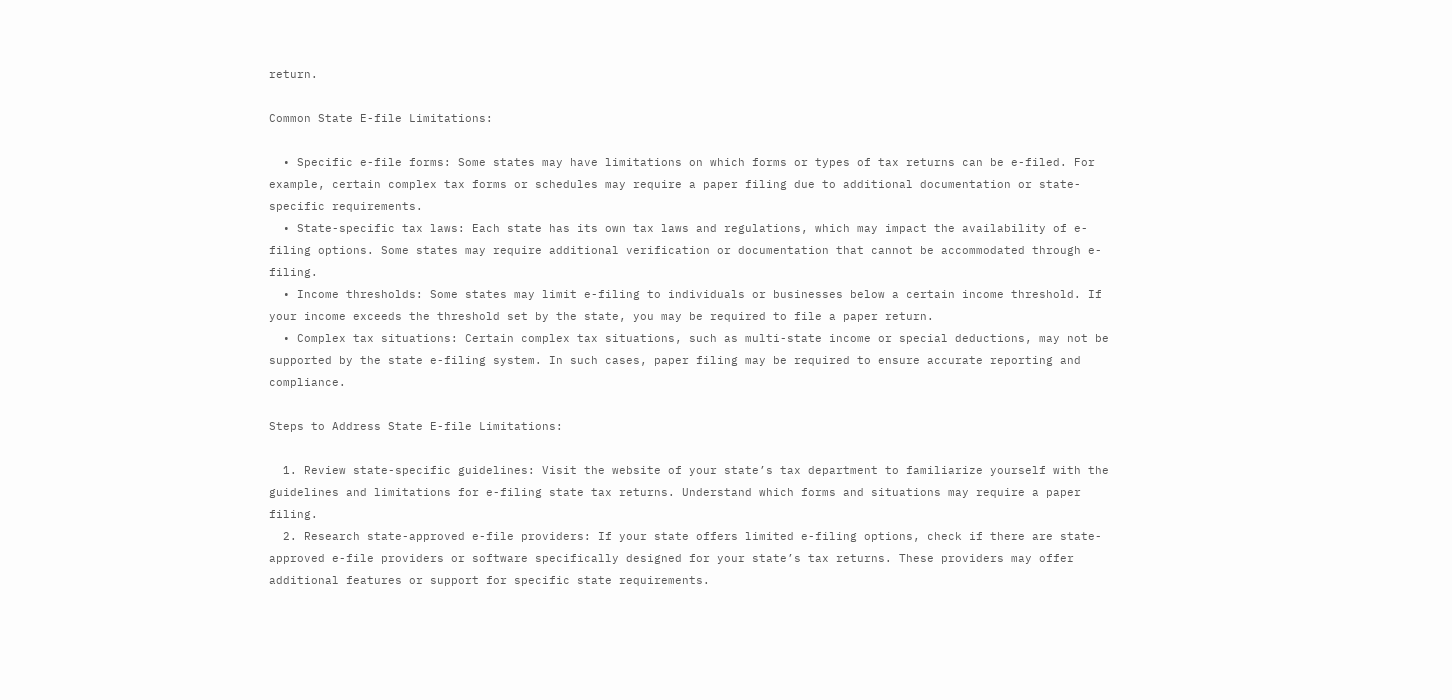return.

Common State E-file Limitations:

  • Specific e-file forms: Some states may have limitations on which forms or types of tax returns can be e-filed. For example, certain complex tax forms or schedules may require a paper filing due to additional documentation or state-specific requirements.
  • State-specific tax laws: Each state has its own tax laws and regulations, which may impact the availability of e-filing options. Some states may require additional verification or documentation that cannot be accommodated through e-filing.
  • Income thresholds: Some states may limit e-filing to individuals or businesses below a certain income threshold. If your income exceeds the threshold set by the state, you may be required to file a paper return.
  • Complex tax situations: Certain complex tax situations, such as multi-state income or special deductions, may not be supported by the state e-filing system. In such cases, paper filing may be required to ensure accurate reporting and compliance.

Steps to Address State E-file Limitations:

  1. Review state-specific guidelines: Visit the website of your state’s tax department to familiarize yourself with the guidelines and limitations for e-filing state tax returns. Understand which forms and situations may require a paper filing.
  2. Research state-approved e-file providers: If your state offers limited e-filing options, check if there are state-approved e-file providers or software specifically designed for your state’s tax returns. These providers may offer additional features or support for specific state requirements.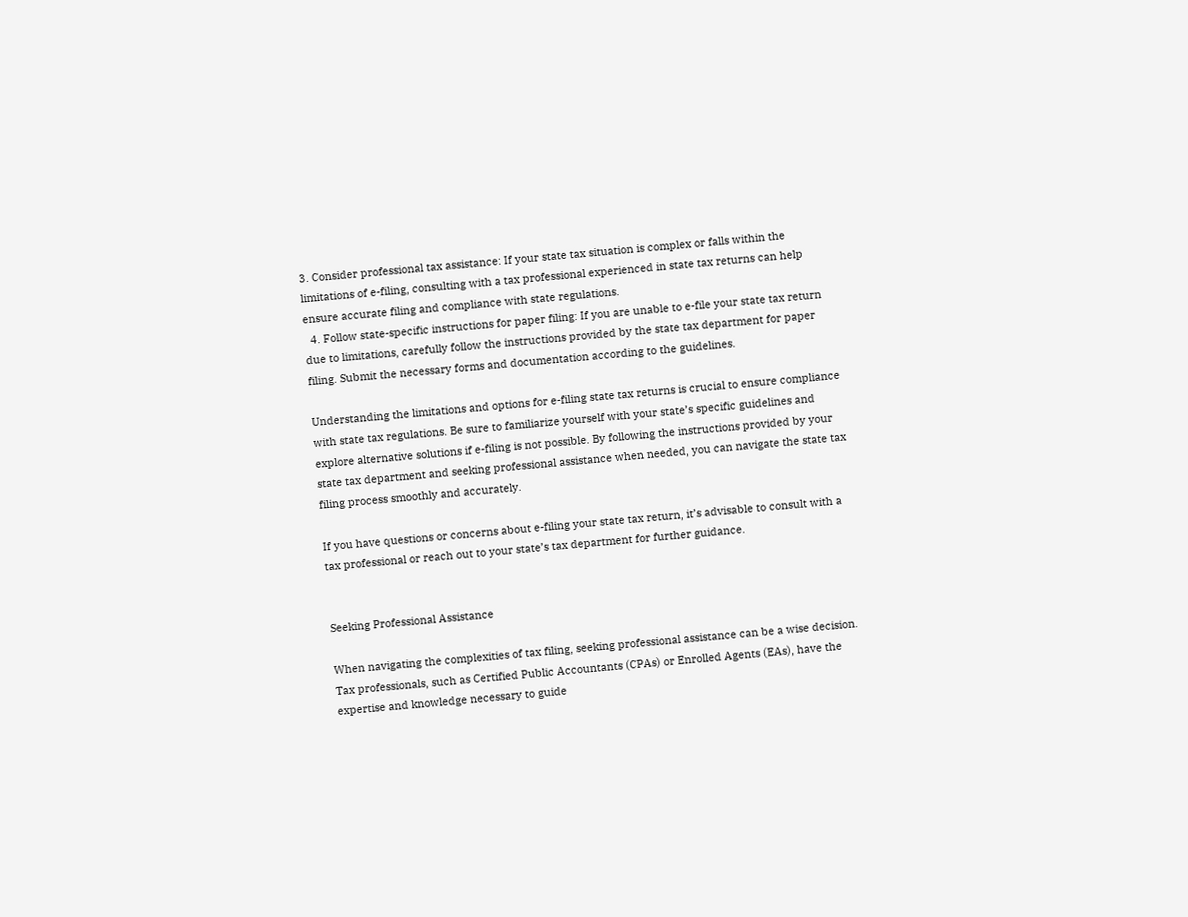3. Consider professional tax assistance: If your state tax situation is complex or falls within the limitations of e-filing, consulting with a tax professional experienced in state tax returns can help ensure accurate filing and compliance with state regulations.
  4. Follow state-specific instructions for paper filing: If you are unable to e-file your state tax return due to limitations, carefully follow the instructions provided by the state tax department for paper filing. Submit the necessary forms and documentation according to the guidelines.

Understanding the limitations and options for e-filing state tax returns is crucial to ensure compliance with state tax regulations. Be sure to familiarize yourself with your state’s specific guidelines and explore alternative solutions if e-filing is not possible. By following the instructions provided by your state tax department and seeking professional assistance when needed, you can navigate the state tax filing process smoothly and accurately.

If you have questions or concerns about e-filing your state tax return, it’s advisable to consult with a tax professional or reach out to your state’s tax department for further guidance.


Seeking Professional Assistance

When navigating the complexities of tax filing, seeking professional assistance can be a wise decision. Tax professionals, such as Certified Public Accountants (CPAs) or Enrolled Agents (EAs), have the expertise and knowledge necessary to guide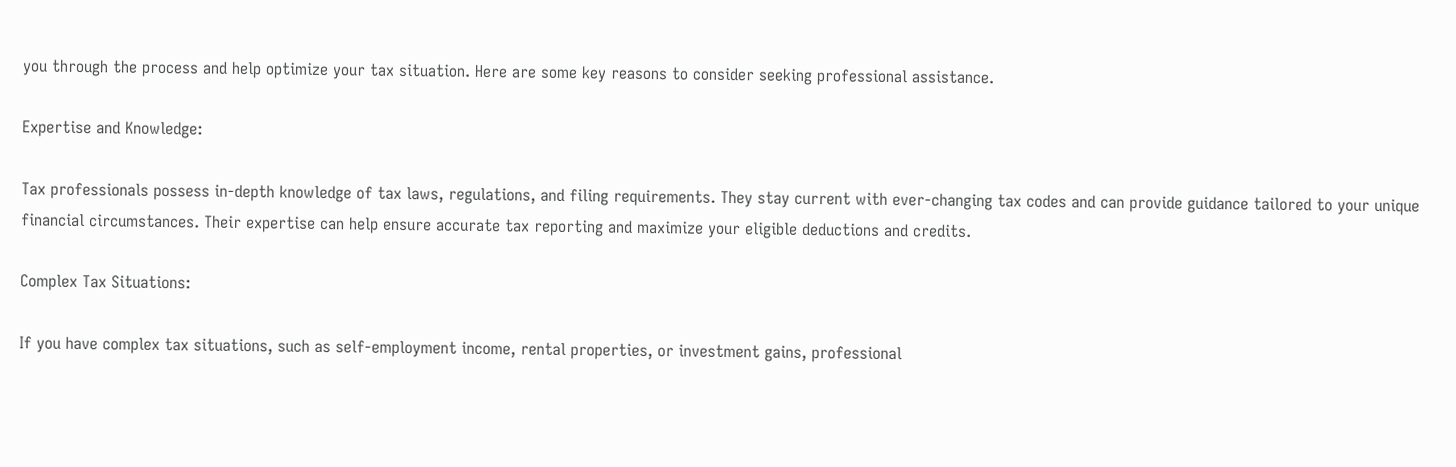you through the process and help optimize your tax situation. Here are some key reasons to consider seeking professional assistance.

Expertise and Knowledge:

Tax professionals possess in-depth knowledge of tax laws, regulations, and filing requirements. They stay current with ever-changing tax codes and can provide guidance tailored to your unique financial circumstances. Their expertise can help ensure accurate tax reporting and maximize your eligible deductions and credits.

Complex Tax Situations:

If you have complex tax situations, such as self-employment income, rental properties, or investment gains, professional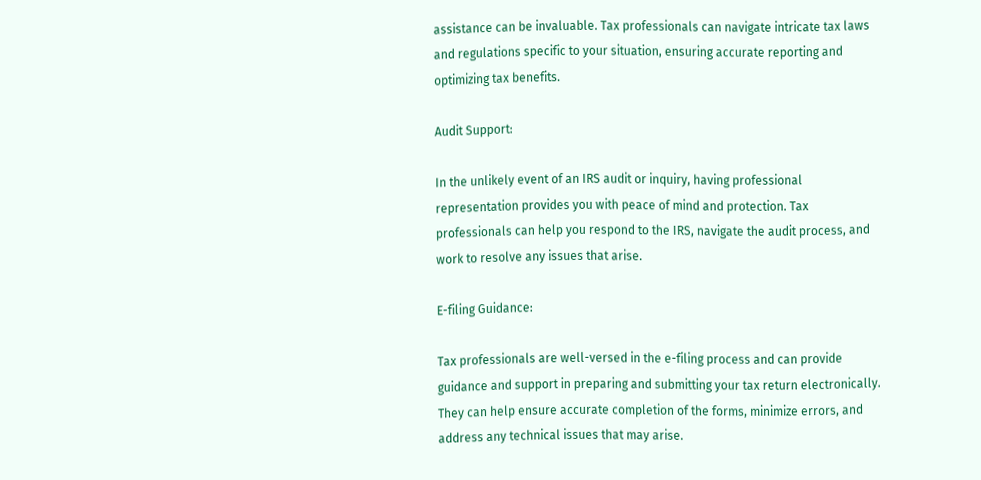assistance can be invaluable. Tax professionals can navigate intricate tax laws and regulations specific to your situation, ensuring accurate reporting and optimizing tax benefits.

Audit Support:

In the unlikely event of an IRS audit or inquiry, having professional representation provides you with peace of mind and protection. Tax professionals can help you respond to the IRS, navigate the audit process, and work to resolve any issues that arise.

E-filing Guidance:

Tax professionals are well-versed in the e-filing process and can provide guidance and support in preparing and submitting your tax return electronically. They can help ensure accurate completion of the forms, minimize errors, and address any technical issues that may arise.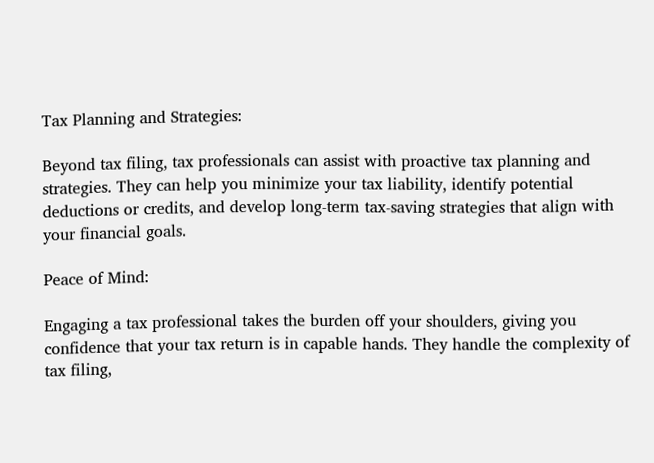Tax Planning and Strategies:

Beyond tax filing, tax professionals can assist with proactive tax planning and strategies. They can help you minimize your tax liability, identify potential deductions or credits, and develop long-term tax-saving strategies that align with your financial goals.

Peace of Mind:

Engaging a tax professional takes the burden off your shoulders, giving you confidence that your tax return is in capable hands. They handle the complexity of tax filing,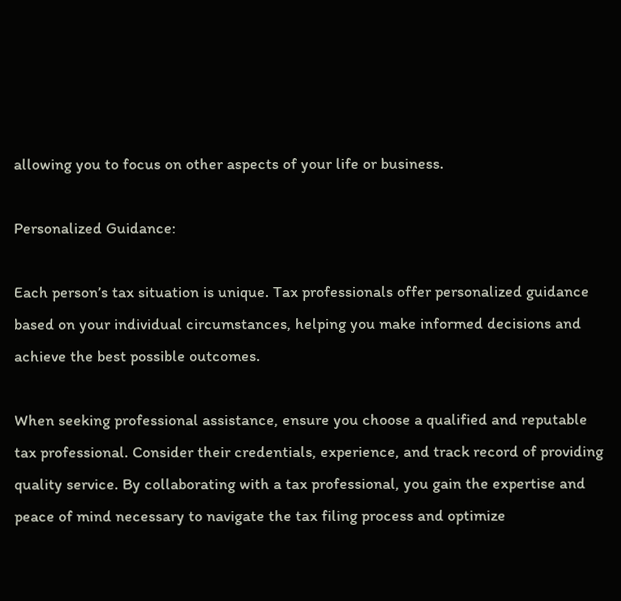allowing you to focus on other aspects of your life or business.

Personalized Guidance:

Each person’s tax situation is unique. Tax professionals offer personalized guidance based on your individual circumstances, helping you make informed decisions and achieve the best possible outcomes.

When seeking professional assistance, ensure you choose a qualified and reputable tax professional. Consider their credentials, experience, and track record of providing quality service. By collaborating with a tax professional, you gain the expertise and peace of mind necessary to navigate the tax filing process and optimize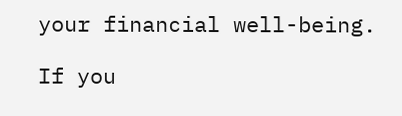your financial well-being.

If you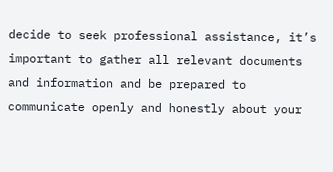decide to seek professional assistance, it’s important to gather all relevant documents and information and be prepared to communicate openly and honestly about your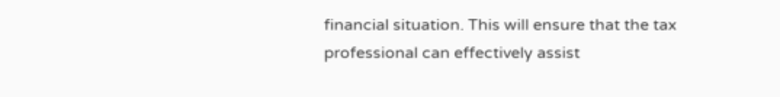financial situation. This will ensure that the tax professional can effectively assist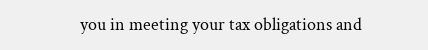you in meeting your tax obligations and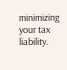minimizing your tax liability.